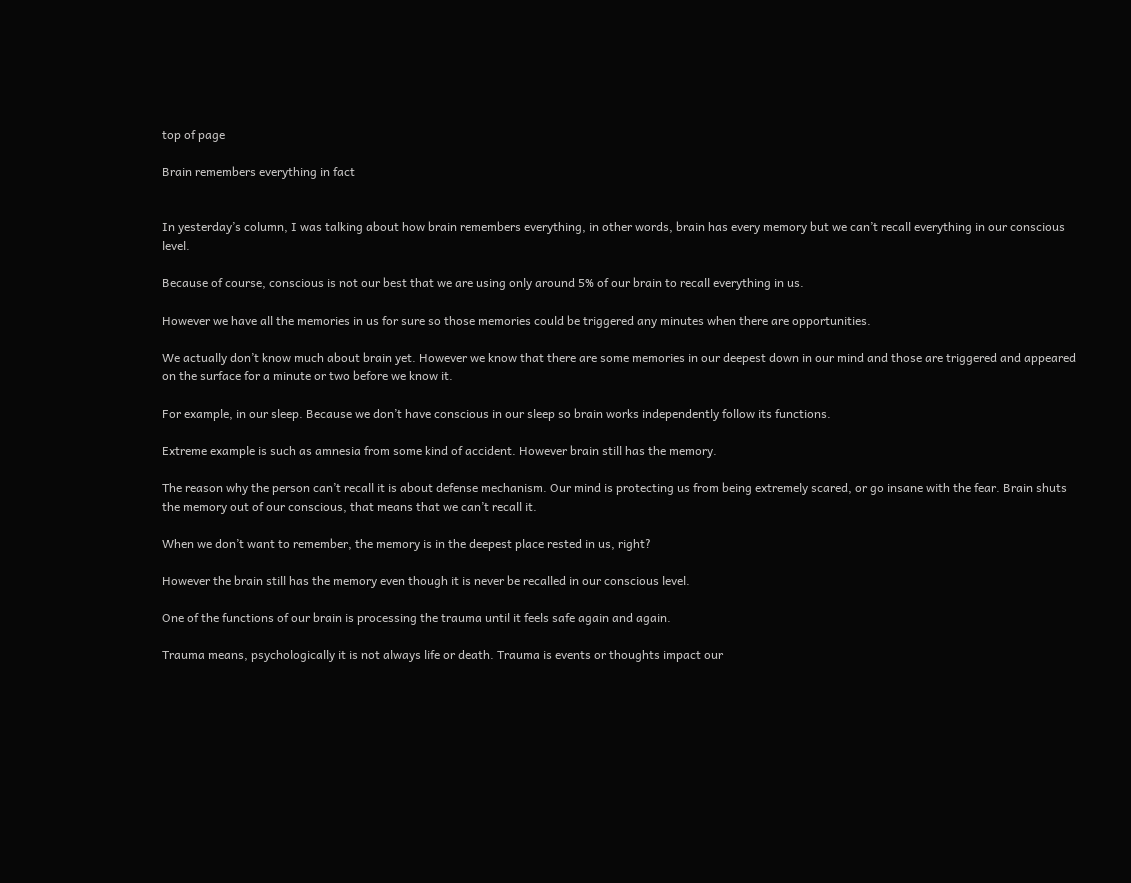top of page

Brain remembers everything in fact


In yesterday’s column, I was talking about how brain remembers everything, in other words, brain has every memory but we can’t recall everything in our conscious level.

Because of course, conscious is not our best that we are using only around 5% of our brain to recall everything in us.

However we have all the memories in us for sure so those memories could be triggered any minutes when there are opportunities.

We actually don’t know much about brain yet. However we know that there are some memories in our deepest down in our mind and those are triggered and appeared on the surface for a minute or two before we know it.

For example, in our sleep. Because we don’t have conscious in our sleep so brain works independently follow its functions.

Extreme example is such as amnesia from some kind of accident. However brain still has the memory.

The reason why the person can’t recall it is about defense mechanism. Our mind is protecting us from being extremely scared, or go insane with the fear. Brain shuts the memory out of our conscious, that means that we can’t recall it.

When we don’t want to remember, the memory is in the deepest place rested in us, right?

However the brain still has the memory even though it is never be recalled in our conscious level.

One of the functions of our brain is processing the trauma until it feels safe again and again.

Trauma means, psychologically it is not always life or death. Trauma is events or thoughts impact our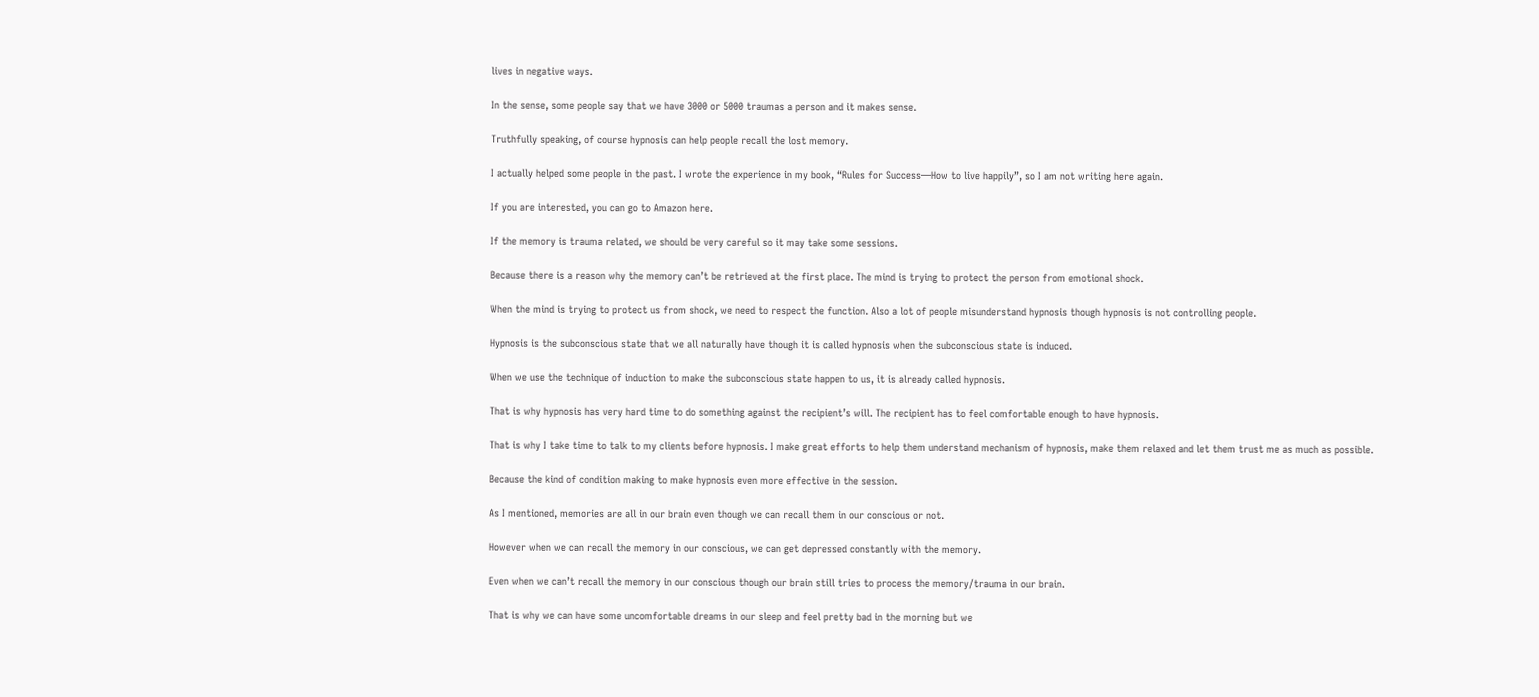lives in negative ways.

In the sense, some people say that we have 3000 or 5000 traumas a person and it makes sense.

Truthfully speaking, of course hypnosis can help people recall the lost memory.

I actually helped some people in the past. I wrote the experience in my book, “Rules for Success—How to live happily”, so I am not writing here again.

If you are interested, you can go to Amazon here.

If the memory is trauma related, we should be very careful so it may take some sessions.

Because there is a reason why the memory can’t be retrieved at the first place. The mind is trying to protect the person from emotional shock.

When the mind is trying to protect us from shock, we need to respect the function. Also a lot of people misunderstand hypnosis though hypnosis is not controlling people.

Hypnosis is the subconscious state that we all naturally have though it is called hypnosis when the subconscious state is induced.

When we use the technique of induction to make the subconscious state happen to us, it is already called hypnosis.

That is why hypnosis has very hard time to do something against the recipient’s will. The recipient has to feel comfortable enough to have hypnosis.

That is why I take time to talk to my clients before hypnosis. I make great efforts to help them understand mechanism of hypnosis, make them relaxed and let them trust me as much as possible.

Because the kind of condition making to make hypnosis even more effective in the session.

As I mentioned, memories are all in our brain even though we can recall them in our conscious or not.

However when we can recall the memory in our conscious, we can get depressed constantly with the memory.

Even when we can’t recall the memory in our conscious though our brain still tries to process the memory/trauma in our brain.

That is why we can have some uncomfortable dreams in our sleep and feel pretty bad in the morning but we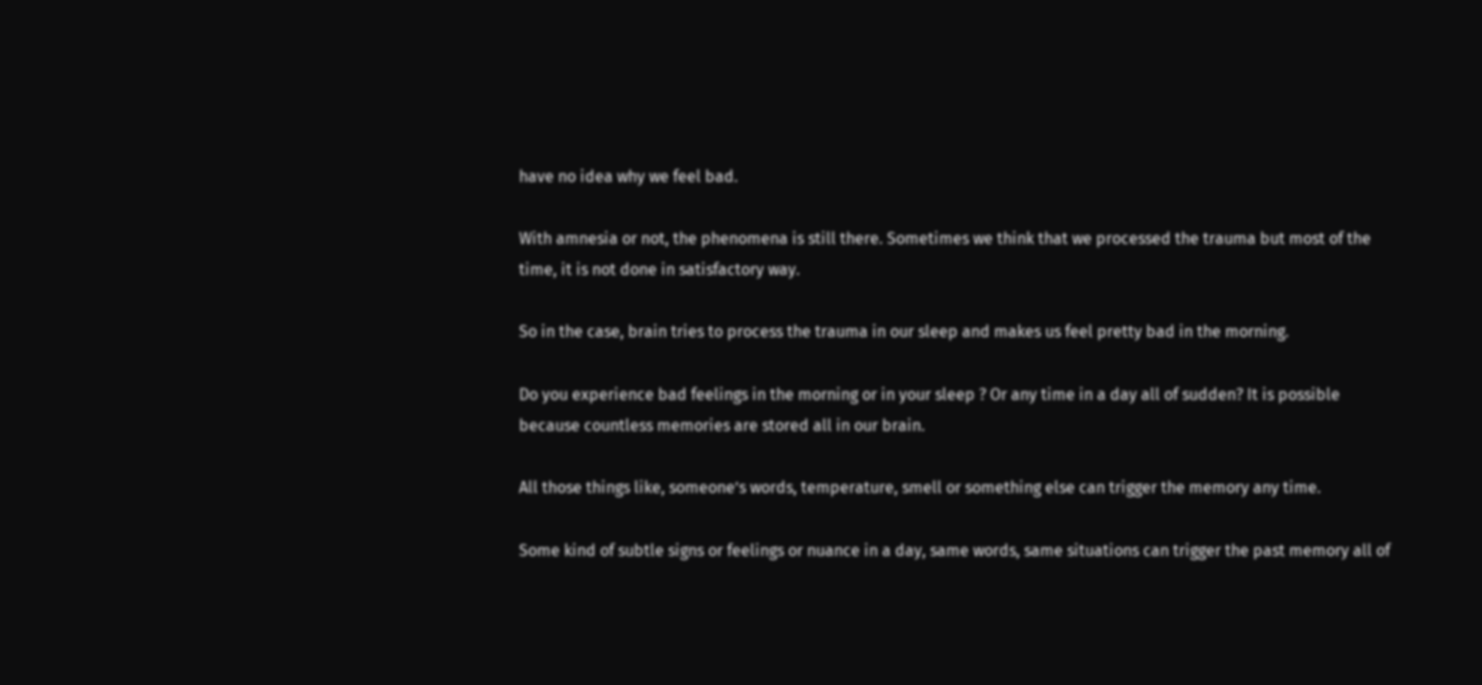have no idea why we feel bad.

With amnesia or not, the phenomena is still there. Sometimes we think that we processed the trauma but most of the time, it is not done in satisfactory way.

So in the case, brain tries to process the trauma in our sleep and makes us feel pretty bad in the morning.

Do you experience bad feelings in the morning or in your sleep ? Or any time in a day all of sudden? It is possible because countless memories are stored all in our brain.

All those things like, someone’s words, temperature, smell or something else can trigger the memory any time.

Some kind of subtle signs or feelings or nuance in a day, same words, same situations can trigger the past memory all of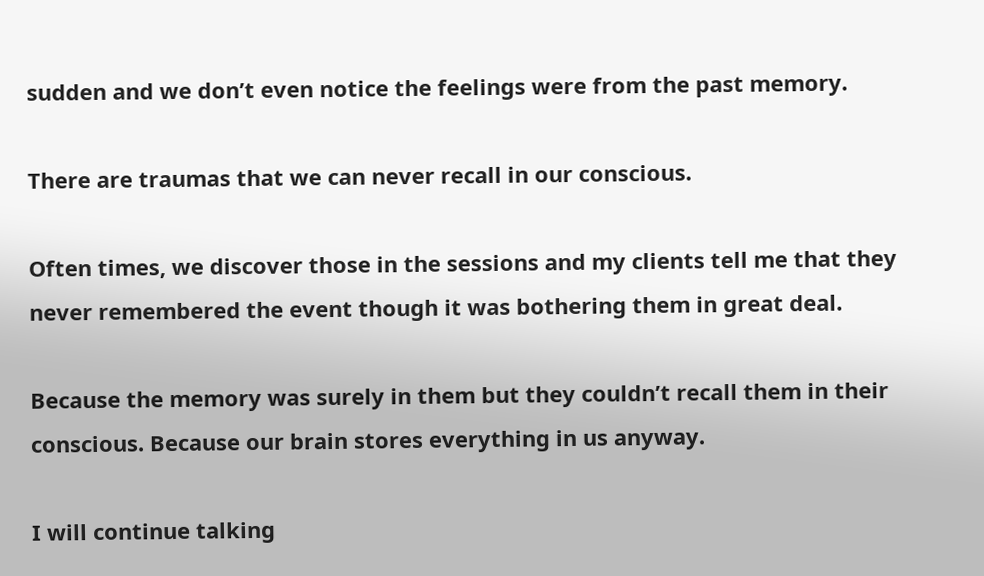sudden and we don’t even notice the feelings were from the past memory.

There are traumas that we can never recall in our conscious.

Often times, we discover those in the sessions and my clients tell me that they never remembered the event though it was bothering them in great deal.

Because the memory was surely in them but they couldn’t recall them in their conscious. Because our brain stores everything in us anyway.

I will continue talking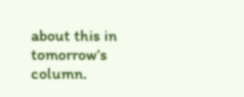about this in tomorrow’s column.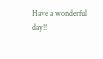Have a wonderful day!!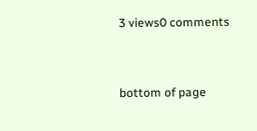3 views0 comments


bottom of page